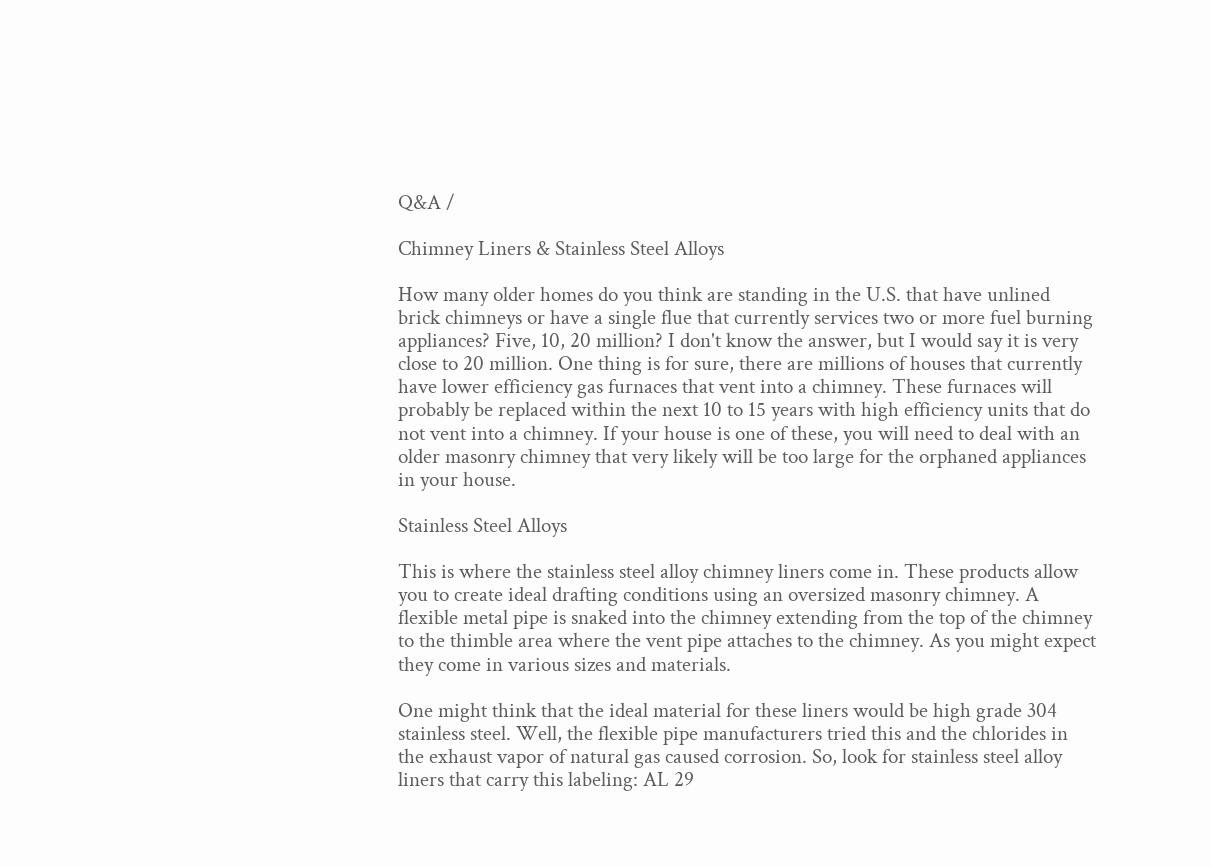Q&A /

Chimney Liners & Stainless Steel Alloys

How many older homes do you think are standing in the U.S. that have unlined brick chimneys or have a single flue that currently services two or more fuel burning appliances? Five, 10, 20 million? I don't know the answer, but I would say it is very close to 20 million. One thing is for sure, there are millions of houses that currently have lower efficiency gas furnaces that vent into a chimney. These furnaces will probably be replaced within the next 10 to 15 years with high efficiency units that do not vent into a chimney. If your house is one of these, you will need to deal with an older masonry chimney that very likely will be too large for the orphaned appliances in your house.

Stainless Steel Alloys

This is where the stainless steel alloy chimney liners come in. These products allow you to create ideal drafting conditions using an oversized masonry chimney. A flexible metal pipe is snaked into the chimney extending from the top of the chimney to the thimble area where the vent pipe attaches to the chimney. As you might expect they come in various sizes and materials.

One might think that the ideal material for these liners would be high grade 304 stainless steel. Well, the flexible pipe manufacturers tried this and the chlorides in the exhaust vapor of natural gas caused corrosion. So, look for stainless steel alloy liners that carry this labeling: AL 29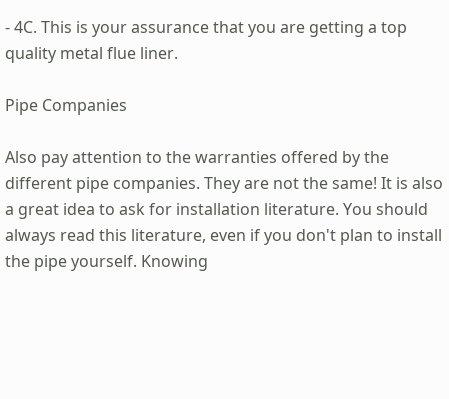- 4C. This is your assurance that you are getting a top quality metal flue liner.

Pipe Companies

Also pay attention to the warranties offered by the different pipe companies. They are not the same! It is also a great idea to ask for installation literature. You should always read this literature, even if you don't plan to install the pipe yourself. Knowing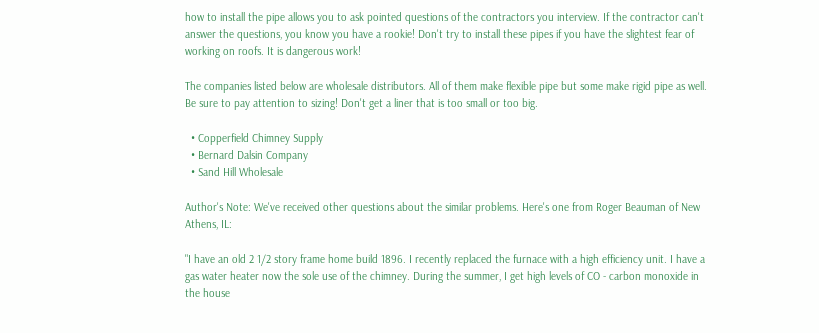how to install the pipe allows you to ask pointed questions of the contractors you interview. If the contractor can't answer the questions, you know you have a rookie! Don't try to install these pipes if you have the slightest fear of working on roofs. It is dangerous work!

The companies listed below are wholesale distributors. All of them make flexible pipe but some make rigid pipe as well. Be sure to pay attention to sizing! Don't get a liner that is too small or too big.

  • Copperfield Chimney Supply
  • Bernard Dalsin Company
  • Sand Hill Wholesale

Author's Note: We've received other questions about the similar problems. Here's one from Roger Beauman of New Athens, IL:

"I have an old 2 1/2 story frame home build 1896. I recently replaced the furnace with a high efficiency unit. I have a gas water heater now the sole use of the chimney. During the summer, I get high levels of CO - carbon monoxide in the house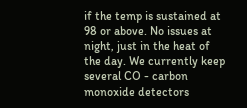if the temp is sustained at 98 or above. No issues at night, just in the heat of the day. We currently keep several CO - carbon monoxide detectors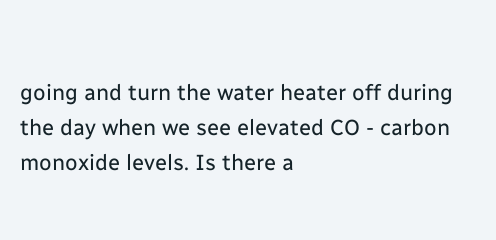going and turn the water heater off during the day when we see elevated CO - carbon monoxide levels. Is there a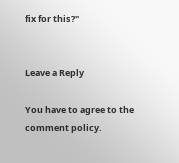fix for this?"


Leave a Reply

You have to agree to the comment policy.